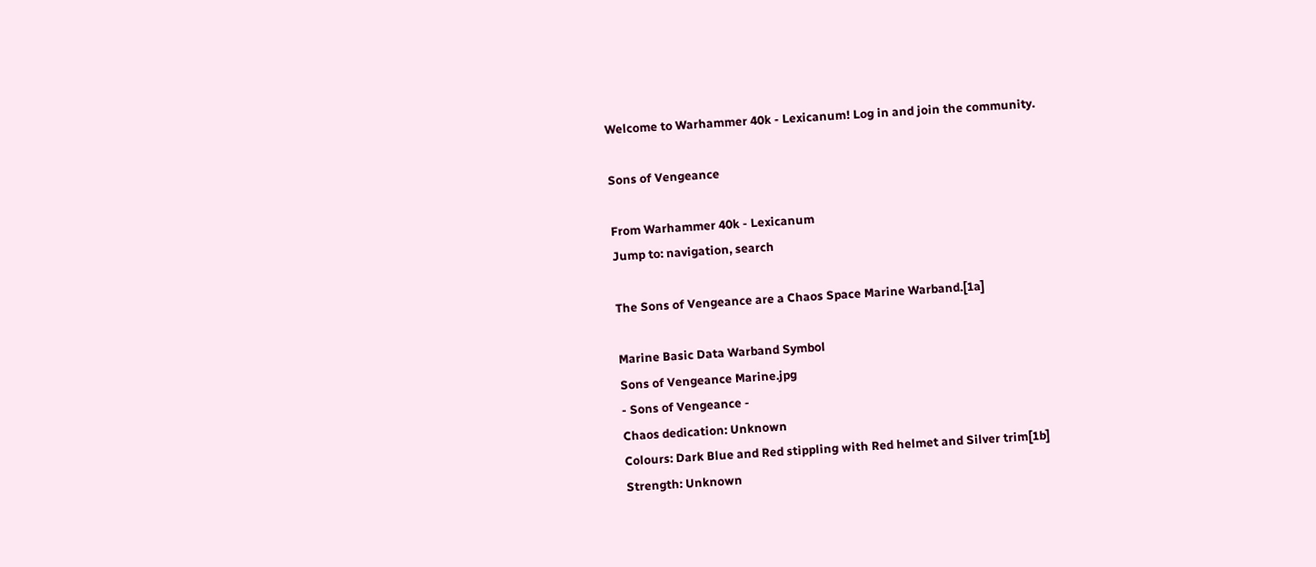Welcome to Warhammer 40k - Lexicanum! Log in and join the community.

Sons of Vengeance

From Warhammer 40k - Lexicanum
Jump to: navigation, search

The Sons of Vengeance are a Chaos Space Marine Warband.[1a]

Marine Basic Data Warband Symbol
Sons of Vengeance Marine.jpg
- Sons of Vengeance -
Chaos dedication: Unknown
Colours: Dark Blue and Red stippling with Red helmet and Silver trim[1b]
Strength: Unknown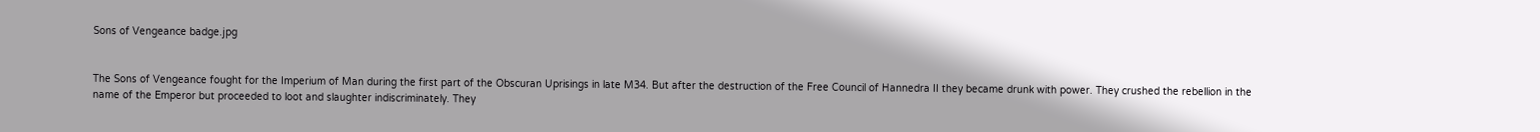Sons of Vengeance badge.jpg


The Sons of Vengeance fought for the Imperium of Man during the first part of the Obscuran Uprisings in late M34. But after the destruction of the Free Council of Hannedra II they became drunk with power. They crushed the rebellion in the name of the Emperor but proceeded to loot and slaughter indiscriminately. They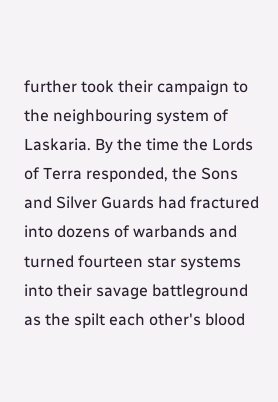further took their campaign to the neighbouring system of Laskaria. By the time the Lords of Terra responded, the Sons and Silver Guards had fractured into dozens of warbands and turned fourteen star systems into their savage battleground as the spilt each other's blood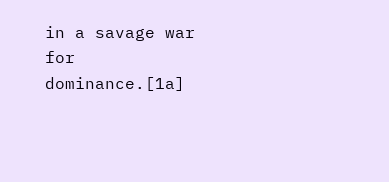in a savage war for dominance.[1a]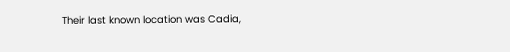Their last known location was Cadia,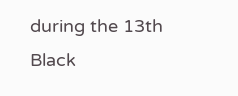during the 13th Black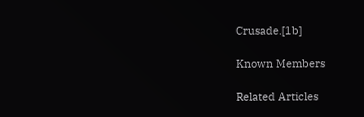Crusade.[1b]

Known Members

Related Articles